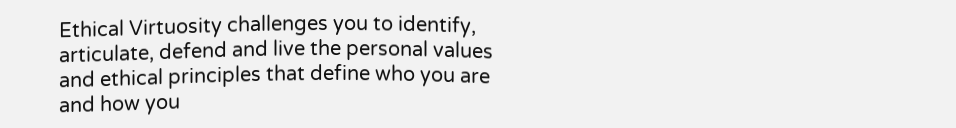Ethical Virtuosity challenges you to identify, articulate, defend and live the personal values and ethical principles that define who you are and how you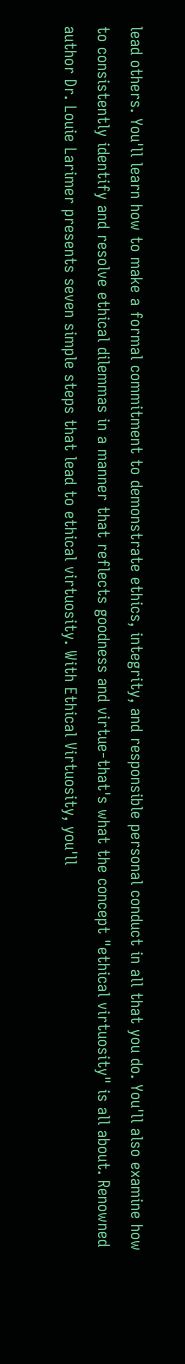lead others. You'll learn how to make a formal commitment to demonstrate ethics, integrity, and responsible personal conduct in all that you do. You'll also examine how to consistently identify and resolve ethical dilemmas in a manner that reflects goodness and virtue-that's what the concept "ethical virtuosity" is all about. Renowned author Dr. Louie Larimer presents seven simple steps that lead to ethical virtuosity. With Ethical Virtuosity, you'll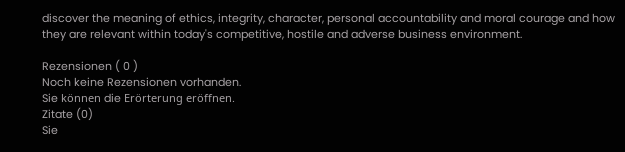discover the meaning of ethics, integrity, character, personal accountability and moral courage and how they are relevant within today's competitive, hostile and adverse business environment.

Rezensionen ( 0 )
Noch keine Rezensionen vorhanden.
Sie können die Erörterung eröffnen.
Zitate (0)
Sie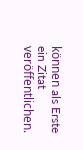können als Erste ein Zitat veröffentlichen.